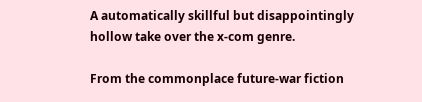A automatically skillful but disappointingly hollow take over the x-com genre.

From the commonplace future-war fiction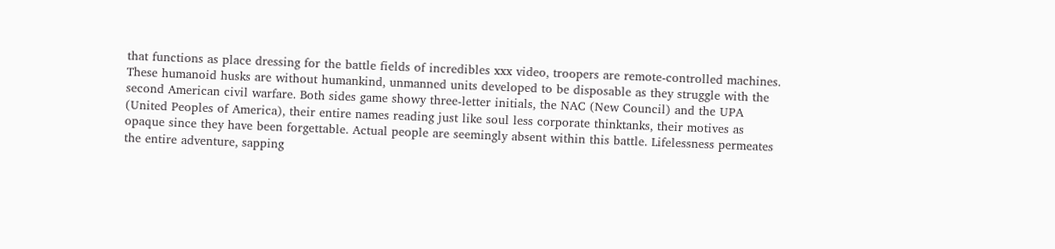that functions as place dressing for the battle fields of incredibles xxx video, troopers are remote-controlled machines. These humanoid husks are without humankind, unmanned units developed to be disposable as they struggle with the second American civil warfare. Both sides game showy three-letter initials, the NAC (New Council) and the UPA (United Peoples of America), their entire names reading just like soul less corporate thinktanks, their motives as opaque since they have been forgettable. Actual people are seemingly absent within this battle. Lifelessness permeates the entire adventure, sapping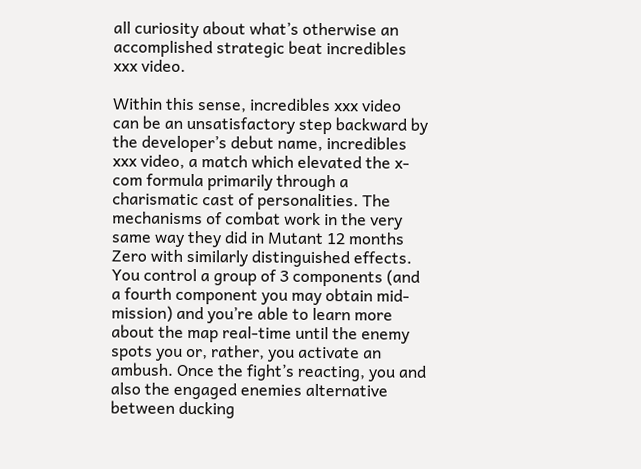all curiosity about what’s otherwise an accomplished strategic beat incredibles xxx video.

Within this sense, incredibles xxx video can be an unsatisfactory step backward by the developer’s debut name, incredibles xxx video, a match which elevated the x-com formula primarily through a charismatic cast of personalities. The mechanisms of combat work in the very same way they did in Mutant 12 months Zero with similarly distinguished effects. You control a group of 3 components (and a fourth component you may obtain mid-mission) and you’re able to learn more about the map real-time until the enemy spots you or, rather, you activate an ambush. Once the fight’s reacting, you and also the engaged enemies alternative between ducking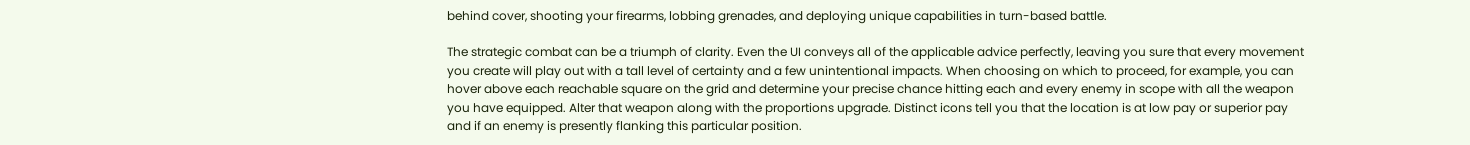behind cover, shooting your firearms, lobbing grenades, and deploying unique capabilities in turn-based battle.

The strategic combat can be a triumph of clarity. Even the UI conveys all of the applicable advice perfectly, leaving you sure that every movement you create will play out with a tall level of certainty and a few unintentional impacts. When choosing on which to proceed, for example, you can hover above each reachable square on the grid and determine your precise chance hitting each and every enemy in scope with all the weapon you have equipped. Alter that weapon along with the proportions upgrade. Distinct icons tell you that the location is at low pay or superior pay and if an enemy is presently flanking this particular position.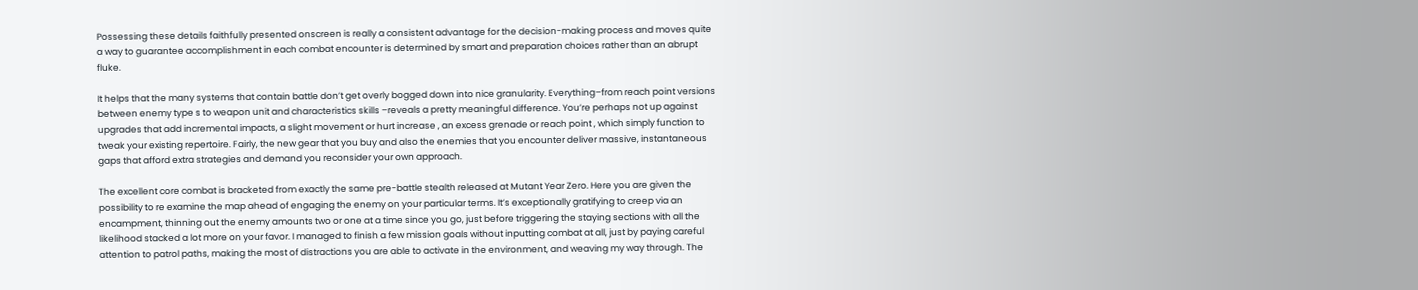Possessing these details faithfully presented onscreen is really a consistent advantage for the decision-making process and moves quite a way to guarantee accomplishment in each combat encounter is determined by smart and preparation choices rather than an abrupt fluke.

It helps that the many systems that contain battle don’t get overly bogged down into nice granularity. Everything–from reach point versions between enemy type s to weapon unit and characteristics skills –reveals a pretty meaningful difference. You’re perhaps not up against upgrades that add incremental impacts, a slight movement or hurt increase , an excess grenade or reach point , which simply function to tweak your existing repertoire. Fairly, the new gear that you buy and also the enemies that you encounter deliver massive, instantaneous gaps that afford extra strategies and demand you reconsider your own approach.

The excellent core combat is bracketed from exactly the same pre-battle stealth released at Mutant Year Zero. Here you are given the possibility to re examine the map ahead of engaging the enemy on your particular terms. It’s exceptionally gratifying to creep via an encampment, thinning out the enemy amounts two or one at a time since you go, just before triggering the staying sections with all the likelihood stacked a lot more on your favor. I managed to finish a few mission goals without inputting combat at all, just by paying careful attention to patrol paths, making the most of distractions you are able to activate in the environment, and weaving my way through. The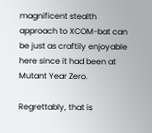magnificent stealth approach to XCOM-bat can be just as craftily enjoyable here since it had been at Mutant Year Zero.

Regrettably, that is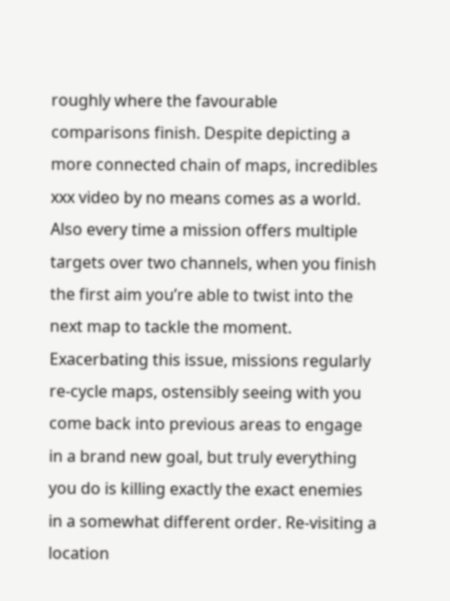roughly where the favourable comparisons finish. Despite depicting a more connected chain of maps, incredibles xxx video by no means comes as a world. Also every time a mission offers multiple targets over two channels, when you finish the first aim you’re able to twist into the next map to tackle the moment. Exacerbating this issue, missions regularly re-cycle maps, ostensibly seeing with you come back into previous areas to engage in a brand new goal, but truly everything you do is killing exactly the exact enemies in a somewhat different order. Re-visiting a location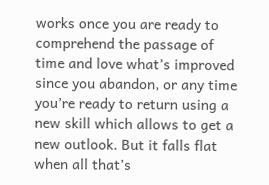works once you are ready to comprehend the passage of time and love what’s improved since you abandon, or any time you’re ready to return using a new skill which allows to get a new outlook. But it falls flat when all that’s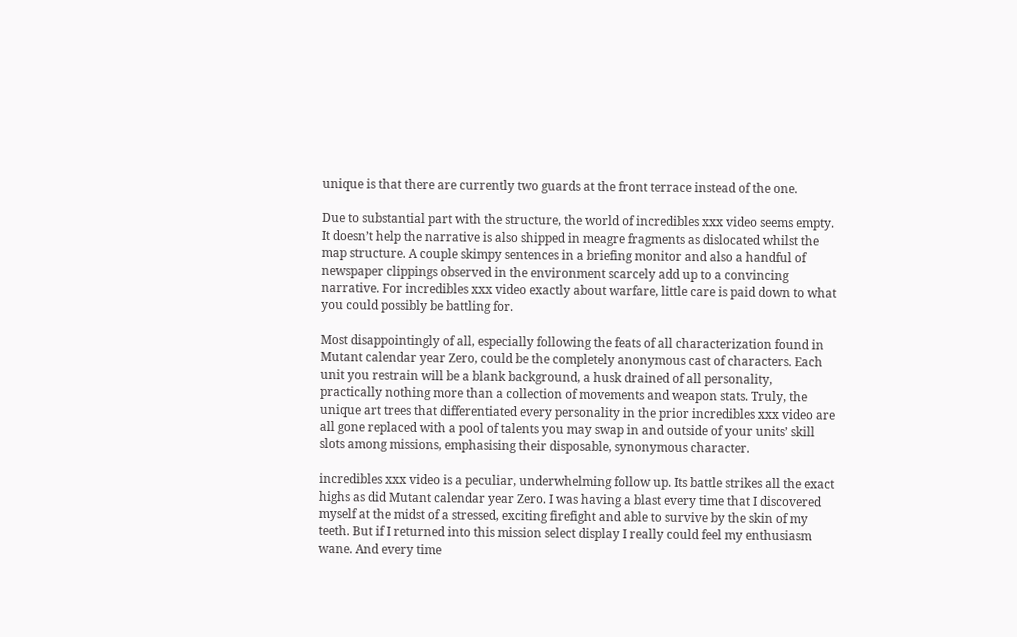unique is that there are currently two guards at the front terrace instead of the one.

Due to substantial part with the structure, the world of incredibles xxx video seems empty. It doesn’t help the narrative is also shipped in meagre fragments as dislocated whilst the map structure. A couple skimpy sentences in a briefing monitor and also a handful of newspaper clippings observed in the environment scarcely add up to a convincing narrative. For incredibles xxx video exactly about warfare, little care is paid down to what you could possibly be battling for.

Most disappointingly of all, especially following the feats of all characterization found in Mutant calendar year Zero, could be the completely anonymous cast of characters. Each unit you restrain will be a blank background, a husk drained of all personality, practically nothing more than a collection of movements and weapon stats. Truly, the unique art trees that differentiated every personality in the prior incredibles xxx video are all gone replaced with a pool of talents you may swap in and outside of your units’ skill slots among missions, emphasising their disposable, synonymous character.

incredibles xxx video is a peculiar, underwhelming follow up. Its battle strikes all the exact highs as did Mutant calendar year Zero. I was having a blast every time that I discovered myself at the midst of a stressed, exciting firefight and able to survive by the skin of my teeth. But if I returned into this mission select display I really could feel my enthusiasm wane. And every time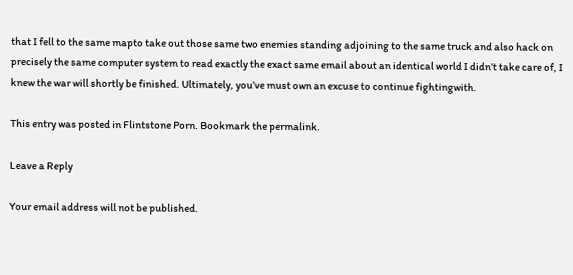that I fell to the same mapto take out those same two enemies standing adjoining to the same truck and also hack on precisely the same computer system to read exactly the exact same email about an identical world I didn’t take care of, I knew the war will shortly be finished. Ultimately, you’ve must own an excuse to continue fightingwith.

This entry was posted in Flintstone Porn. Bookmark the permalink.

Leave a Reply

Your email address will not be published.